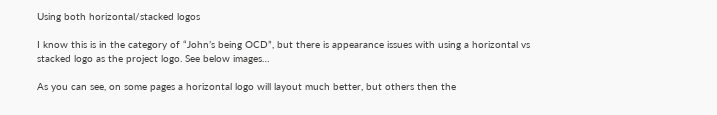Using both horizontal/stacked logos

I know this is in the category of “John’s being OCD”, but there is appearance issues with using a horizontal vs stacked logo as the project logo. See below images…

As you can see, on some pages a horizontal logo will layout much better, but others then the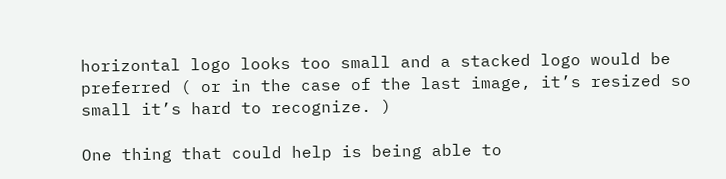horizontal logo looks too small and a stacked logo would be preferred ( or in the case of the last image, it’s resized so small it’s hard to recognize. )

One thing that could help is being able to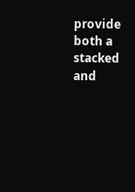provide both a stacked and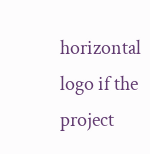horizontal logo if the project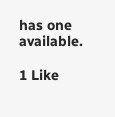has one available.

1 Like